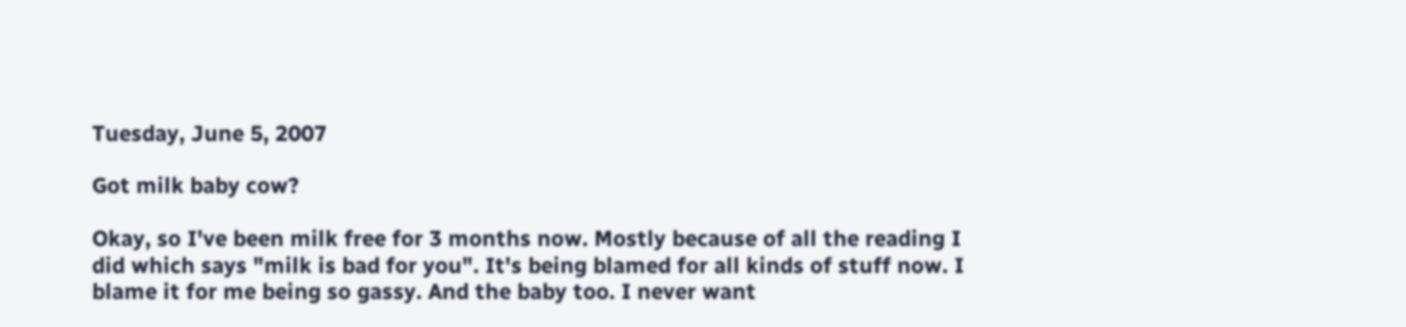Tuesday, June 5, 2007

Got milk baby cow?

Okay, so I've been milk free for 3 months now. Mostly because of all the reading I did which says "milk is bad for you". It's being blamed for all kinds of stuff now. I blame it for me being so gassy. And the baby too. I never want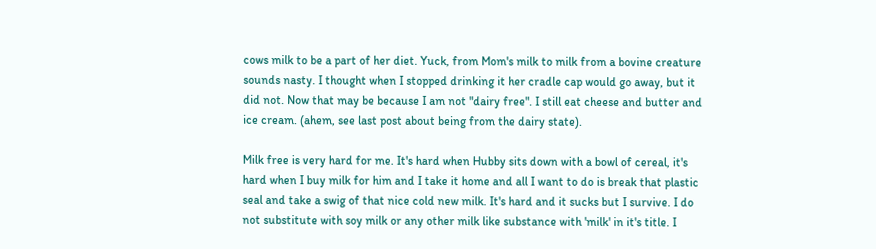cows milk to be a part of her diet. Yuck, from Mom's milk to milk from a bovine creature sounds nasty. I thought when I stopped drinking it her cradle cap would go away, but it did not. Now that may be because I am not "dairy free". I still eat cheese and butter and ice cream. (ahem, see last post about being from the dairy state).

Milk free is very hard for me. It's hard when Hubby sits down with a bowl of cereal, it's hard when I buy milk for him and I take it home and all I want to do is break that plastic seal and take a swig of that nice cold new milk. It's hard and it sucks but I survive. I do not substitute with soy milk or any other milk like substance with 'milk' in it's title. I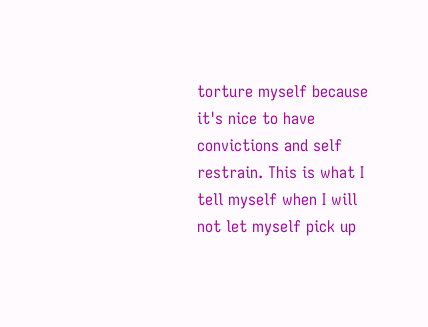torture myself because it's nice to have convictions and self restrain. This is what I tell myself when I will not let myself pick up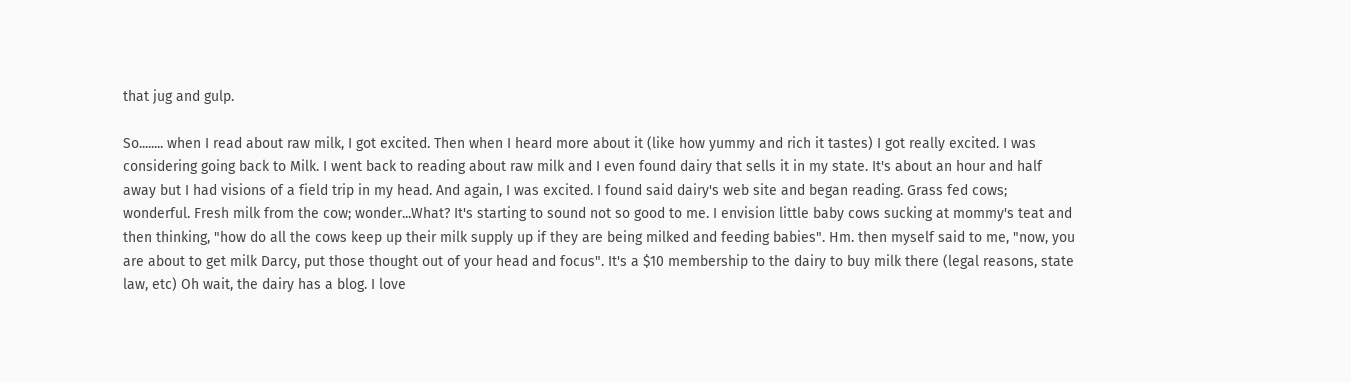that jug and gulp.

So........ when I read about raw milk, I got excited. Then when I heard more about it (like how yummy and rich it tastes) I got really excited. I was considering going back to Milk. I went back to reading about raw milk and I even found dairy that sells it in my state. It's about an hour and half away but I had visions of a field trip in my head. And again, I was excited. I found said dairy's web site and began reading. Grass fed cows; wonderful. Fresh milk from the cow; wonder...What? It's starting to sound not so good to me. I envision little baby cows sucking at mommy's teat and then thinking, "how do all the cows keep up their milk supply up if they are being milked and feeding babies". Hm. then myself said to me, "now, you are about to get milk Darcy, put those thought out of your head and focus". It's a $10 membership to the dairy to buy milk there (legal reasons, state law, etc) Oh wait, the dairy has a blog. I love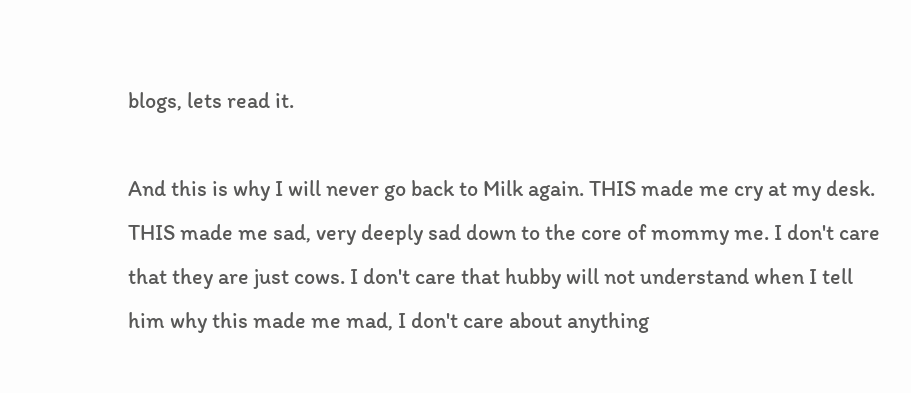blogs, lets read it.

And this is why I will never go back to Milk again. THIS made me cry at my desk. THIS made me sad, very deeply sad down to the core of mommy me. I don't care that they are just cows. I don't care that hubby will not understand when I tell him why this made me mad, I don't care about anything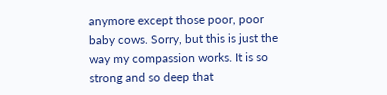anymore except those poor, poor baby cows. Sorry, but this is just the way my compassion works. It is so strong and so deep that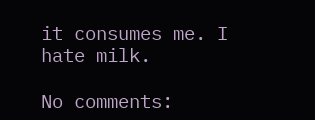it consumes me. I hate milk.

No comments: